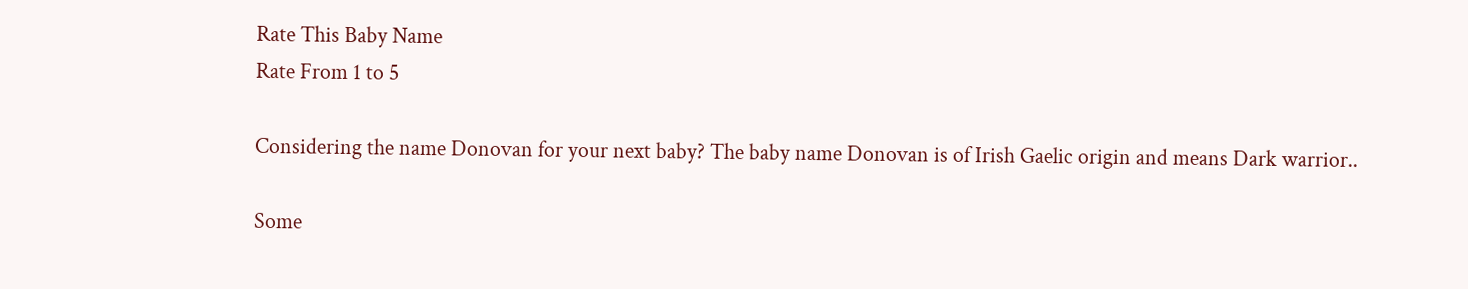Rate This Baby Name
Rate From 1 to 5

Considering the name Donovan for your next baby? The baby name Donovan is of Irish Gaelic origin and means Dark warrior..

Some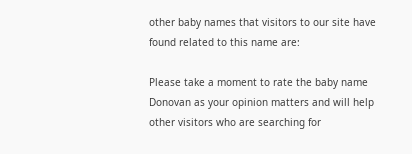other baby names that visitors to our site have found related to this name are:

Please take a moment to rate the baby name Donovan as your opinion matters and will help other visitors who are searching for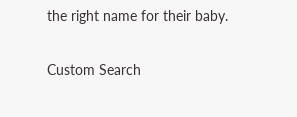the right name for their baby.

Custom Search